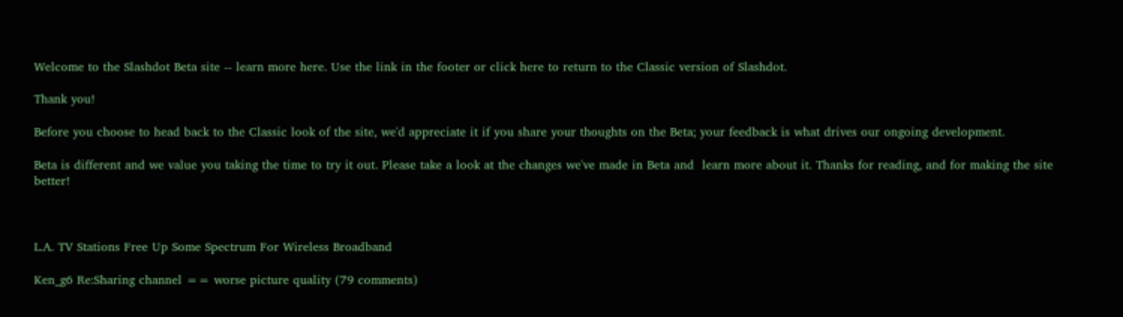Welcome to the Slashdot Beta site -- learn more here. Use the link in the footer or click here to return to the Classic version of Slashdot.

Thank you!

Before you choose to head back to the Classic look of the site, we'd appreciate it if you share your thoughts on the Beta; your feedback is what drives our ongoing development.

Beta is different and we value you taking the time to try it out. Please take a look at the changes we've made in Beta and  learn more about it. Thanks for reading, and for making the site better!



L.A. TV Stations Free Up Some Spectrum For Wireless Broadband

Ken_g6 Re:Sharing channel == worse picture quality (79 comments)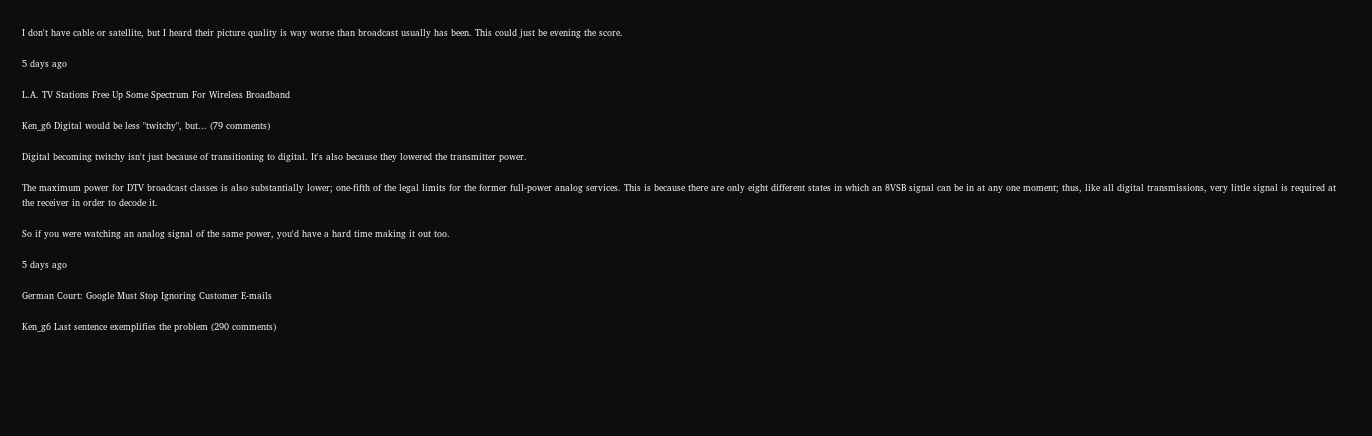I don't have cable or satellite, but I heard their picture quality is way worse than broadcast usually has been. This could just be evening the score.

5 days ago

L.A. TV Stations Free Up Some Spectrum For Wireless Broadband

Ken_g6 Digital would be less "twitchy", but... (79 comments)

Digital becoming twitchy isn't just because of transitioning to digital. It's also because they lowered the transmitter power.

The maximum power for DTV broadcast classes is also substantially lower; one-fifth of the legal limits for the former full-power analog services. This is because there are only eight different states in which an 8VSB signal can be in at any one moment; thus, like all digital transmissions, very little signal is required at the receiver in order to decode it.

So if you were watching an analog signal of the same power, you'd have a hard time making it out too.

5 days ago

German Court: Google Must Stop Ignoring Customer E-mails

Ken_g6 Last sentence exemplifies the problem (290 comments)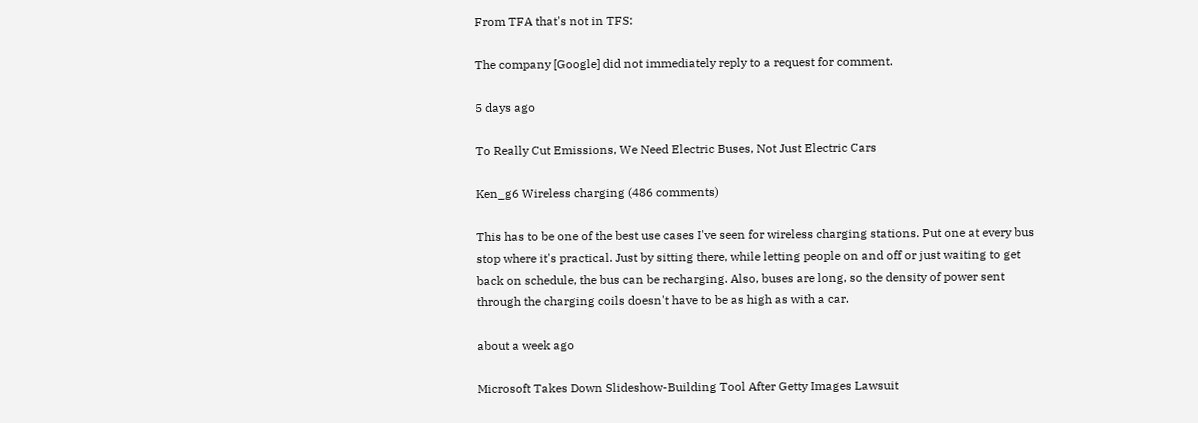From TFA that's not in TFS:

The company [Google] did not immediately reply to a request for comment.

5 days ago

To Really Cut Emissions, We Need Electric Buses, Not Just Electric Cars

Ken_g6 Wireless charging (486 comments)

This has to be one of the best use cases I've seen for wireless charging stations. Put one at every bus stop where it's practical. Just by sitting there, while letting people on and off or just waiting to get back on schedule, the bus can be recharging. Also, buses are long, so the density of power sent through the charging coils doesn't have to be as high as with a car.

about a week ago

Microsoft Takes Down Slideshow-Building Tool After Getty Images Lawsuit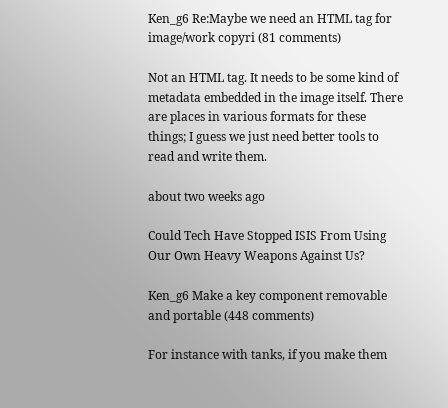Ken_g6 Re:Maybe we need an HTML tag for image/work copyri (81 comments)

Not an HTML tag. It needs to be some kind of metadata embedded in the image itself. There are places in various formats for these things; I guess we just need better tools to read and write them.

about two weeks ago

Could Tech Have Stopped ISIS From Using Our Own Heavy Weapons Against Us?

Ken_g6 Make a key component removable and portable (448 comments)

For instance with tanks, if you make them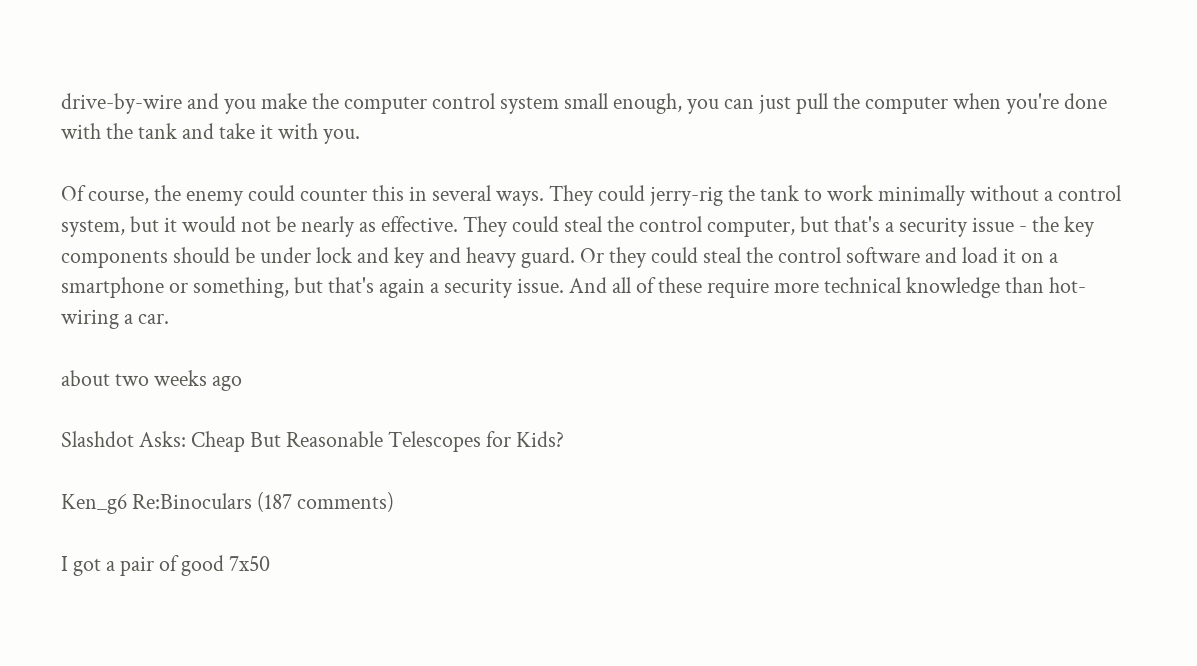drive-by-wire and you make the computer control system small enough, you can just pull the computer when you're done with the tank and take it with you.

Of course, the enemy could counter this in several ways. They could jerry-rig the tank to work minimally without a control system, but it would not be nearly as effective. They could steal the control computer, but that's a security issue - the key components should be under lock and key and heavy guard. Or they could steal the control software and load it on a smartphone or something, but that's again a security issue. And all of these require more technical knowledge than hot-wiring a car.

about two weeks ago

Slashdot Asks: Cheap But Reasonable Telescopes for Kids?

Ken_g6 Re:Binoculars (187 comments)

I got a pair of good 7x50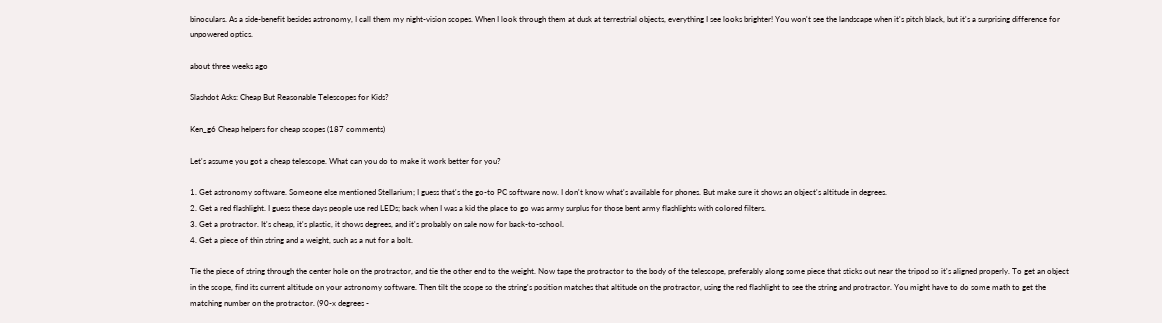binoculars. As a side-benefit besides astronomy, I call them my night-vision scopes. When I look through them at dusk at terrestrial objects, everything I see looks brighter! You won't see the landscape when it's pitch black, but it's a surprising difference for unpowered optics.

about three weeks ago

Slashdot Asks: Cheap But Reasonable Telescopes for Kids?

Ken_g6 Cheap helpers for cheap scopes (187 comments)

Let's assume you got a cheap telescope. What can you do to make it work better for you?

1. Get astronomy software. Someone else mentioned Stellarium; I guess that's the go-to PC software now. I don't know what's available for phones. But make sure it shows an object's altitude in degrees.
2. Get a red flashlight. I guess these days people use red LEDs; back when I was a kid the place to go was army surplus for those bent army flashlights with colored filters.
3. Get a protractor. It's cheap, it's plastic, it shows degrees, and it's probably on sale now for back-to-school.
4. Get a piece of thin string and a weight, such as a nut for a bolt.

Tie the piece of string through the center hole on the protractor, and tie the other end to the weight. Now tape the protractor to the body of the telescope, preferably along some piece that sticks out near the tripod so it's aligned properly. To get an object in the scope, find its current altitude on your astronomy software. Then tilt the scope so the string's position matches that altitude on the protractor, using the red flashlight to see the string and protractor. You might have to do some math to get the matching number on the protractor. (90-x degrees -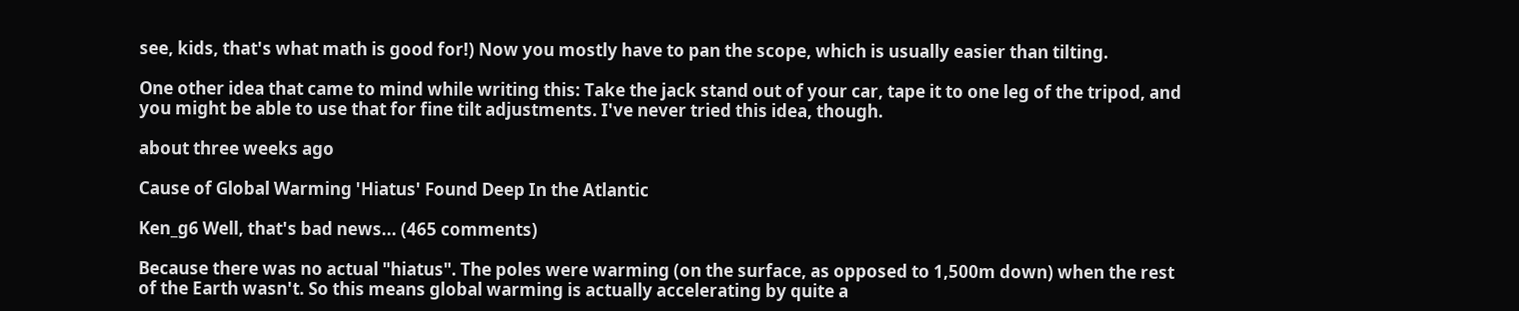see, kids, that's what math is good for!) Now you mostly have to pan the scope, which is usually easier than tilting.

One other idea that came to mind while writing this: Take the jack stand out of your car, tape it to one leg of the tripod, and you might be able to use that for fine tilt adjustments. I've never tried this idea, though.

about three weeks ago

Cause of Global Warming 'Hiatus' Found Deep In the Atlantic

Ken_g6 Well, that's bad news... (465 comments)

Because there was no actual "hiatus". The poles were warming (on the surface, as opposed to 1,500m down) when the rest of the Earth wasn't. So this means global warming is actually accelerating by quite a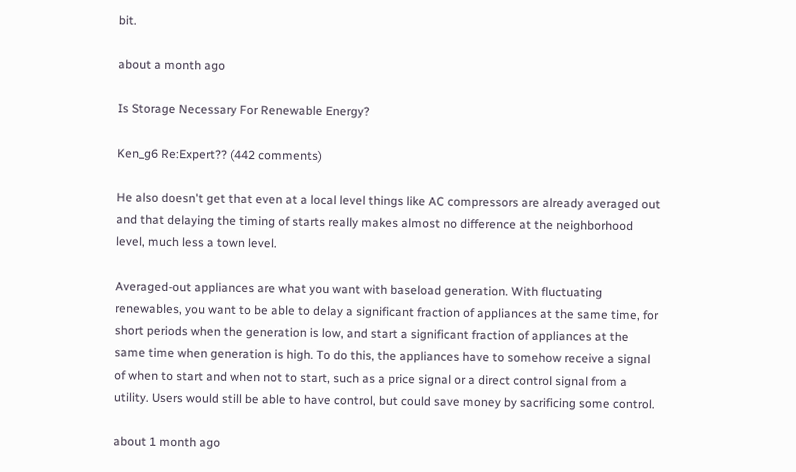bit.

about a month ago

Is Storage Necessary For Renewable Energy?

Ken_g6 Re:Expert?? (442 comments)

He also doesn't get that even at a local level things like AC compressors are already averaged out and that delaying the timing of starts really makes almost no difference at the neighborhood level, much less a town level.

Averaged-out appliances are what you want with baseload generation. With fluctuating renewables, you want to be able to delay a significant fraction of appliances at the same time, for short periods when the generation is low, and start a significant fraction of appliances at the same time when generation is high. To do this, the appliances have to somehow receive a signal of when to start and when not to start, such as a price signal or a direct control signal from a utility. Users would still be able to have control, but could save money by sacrificing some control.

about 1 month ago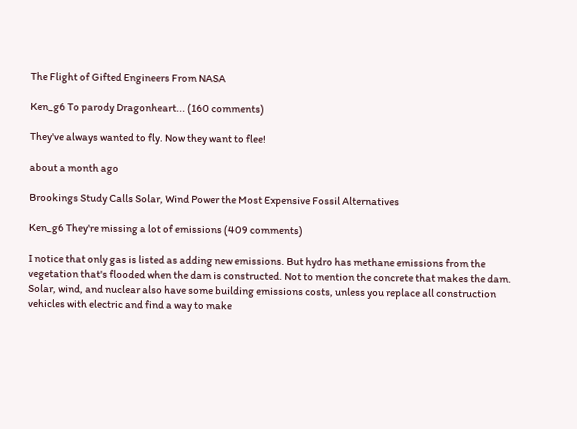The Flight of Gifted Engineers From NASA

Ken_g6 To parody Dragonheart... (160 comments)

They've always wanted to fly. Now they want to flee!

about a month ago

Brookings Study Calls Solar, Wind Power the Most Expensive Fossil Alternatives

Ken_g6 They're missing a lot of emissions (409 comments)

I notice that only gas is listed as adding new emissions. But hydro has methane emissions from the vegetation that's flooded when the dam is constructed. Not to mention the concrete that makes the dam. Solar, wind, and nuclear also have some building emissions costs, unless you replace all construction vehicles with electric and find a way to make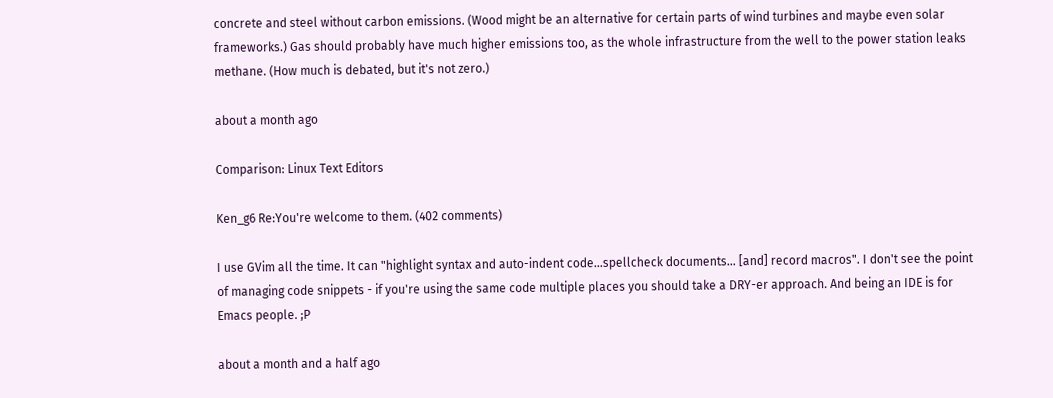concrete and steel without carbon emissions. (Wood might be an alternative for certain parts of wind turbines and maybe even solar frameworks.) Gas should probably have much higher emissions too, as the whole infrastructure from the well to the power station leaks methane. (How much is debated, but it's not zero.)

about a month ago

Comparison: Linux Text Editors

Ken_g6 Re:You're welcome to them. (402 comments)

I use GVim all the time. It can "highlight syntax and auto-indent code...spellcheck documents... [and] record macros". I don't see the point of managing code snippets - if you're using the same code multiple places you should take a DRY-er approach. And being an IDE is for Emacs people. ;P

about a month and a half ago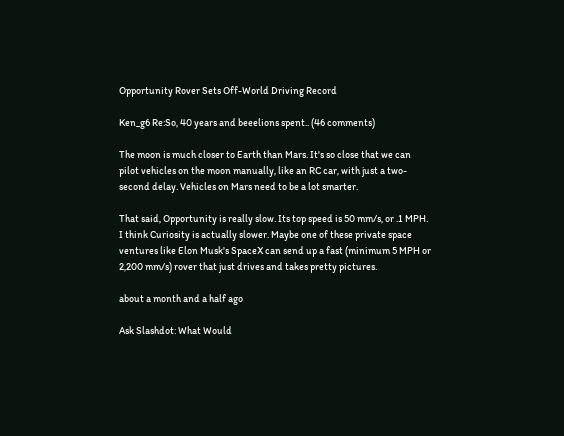Opportunity Rover Sets Off-World Driving Record

Ken_g6 Re:So, 40 years and beeelions spent.. (46 comments)

The moon is much closer to Earth than Mars. It's so close that we can pilot vehicles on the moon manually, like an RC car, with just a two-second delay. Vehicles on Mars need to be a lot smarter.

That said, Opportunity is really slow. Its top speed is 50 mm/s, or .1 MPH. I think Curiosity is actually slower. Maybe one of these private space ventures like Elon Musk's SpaceX can send up a fast (minimum 5 MPH or 2,200 mm/s) rover that just drives and takes pretty pictures.

about a month and a half ago

Ask Slashdot: What Would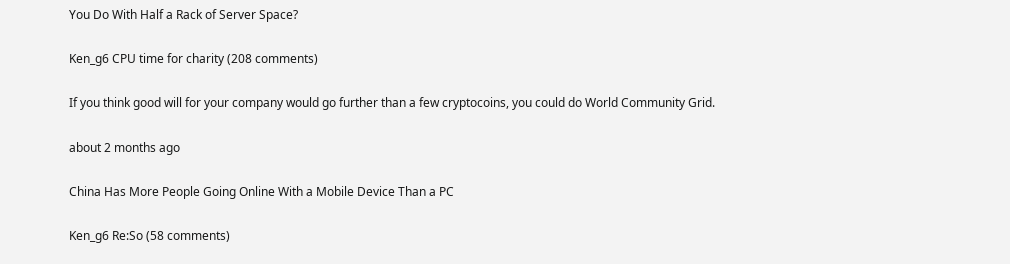You Do With Half a Rack of Server Space?

Ken_g6 CPU time for charity (208 comments)

If you think good will for your company would go further than a few cryptocoins, you could do World Community Grid.

about 2 months ago

China Has More People Going Online With a Mobile Device Than a PC

Ken_g6 Re:So (58 comments)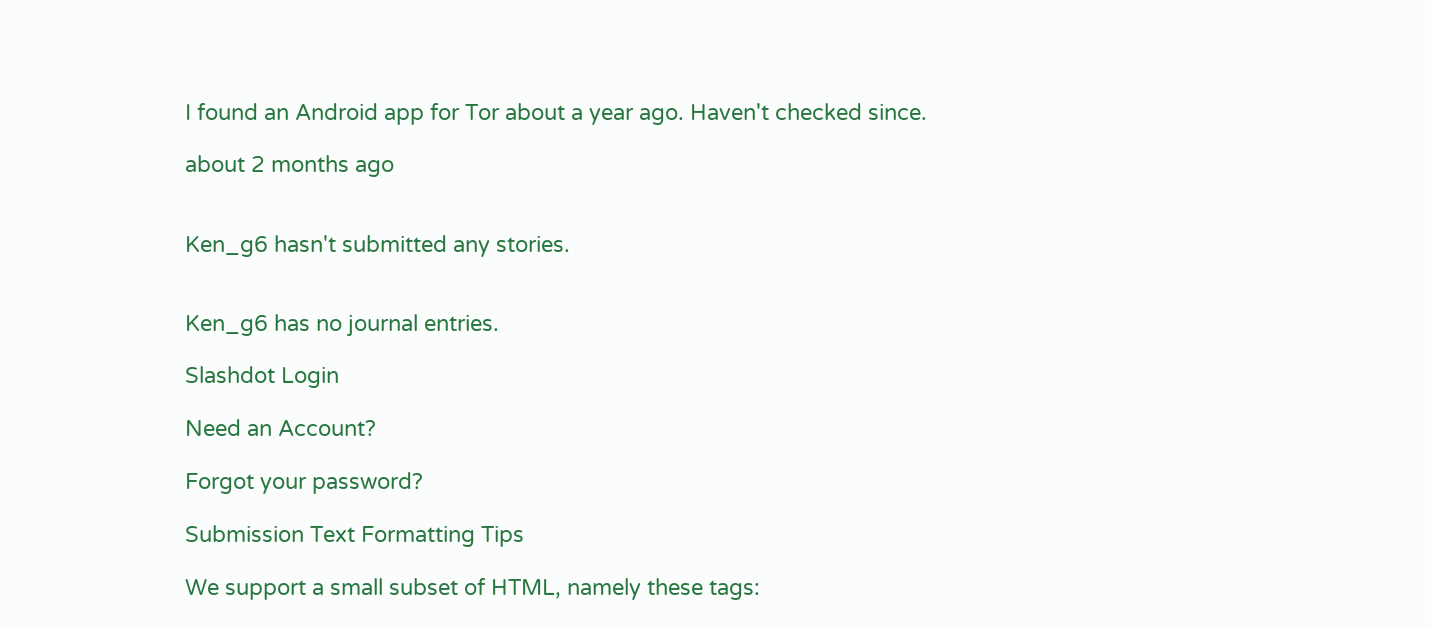I found an Android app for Tor about a year ago. Haven't checked since.

about 2 months ago


Ken_g6 hasn't submitted any stories.


Ken_g6 has no journal entries.

Slashdot Login

Need an Account?

Forgot your password?

Submission Text Formatting Tips

We support a small subset of HTML, namely these tags: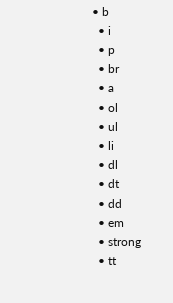• b
  • i
  • p
  • br
  • a
  • ol
  • ul
  • li
  • dl
  • dt
  • dd
  • em
  • strong
  • tt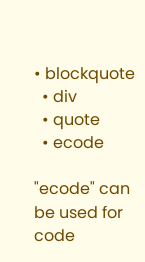• blockquote
  • div
  • quote
  • ecode

"ecode" can be used for code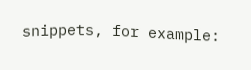snippets, for example: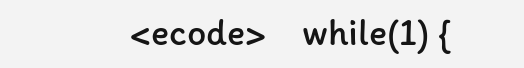<ecode>    while(1) {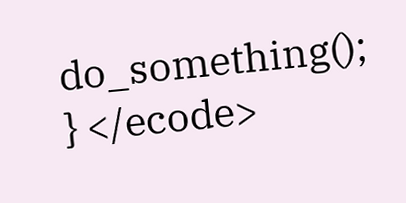do_something(); } </ecode>